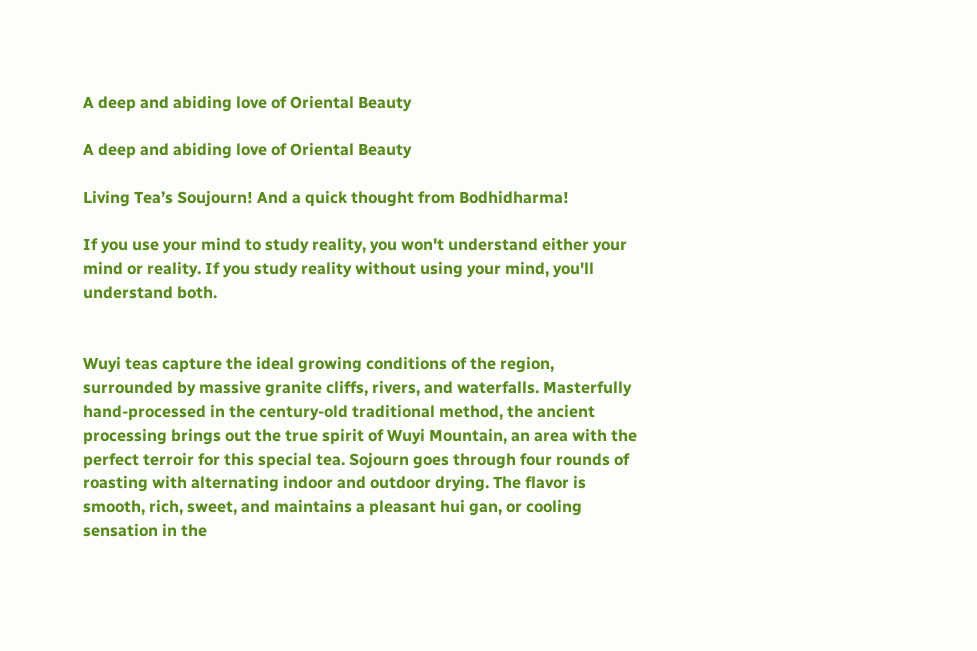A deep and abiding love of Oriental Beauty

A deep and abiding love of Oriental Beauty

Living Tea’s Soujourn! And a quick thought from Bodhidharma!

If you use your mind to study reality, you won't understand either your mind or reality. If you study reality without using your mind, you'll understand both.


Wuyi teas capture the ideal growing conditions of the region, surrounded by massive granite cliffs, rivers, and waterfalls. Masterfully hand-processed in the century-old traditional method, the ancient processing brings out the true spirit of Wuyi Mountain, an area with the perfect terroir for this special tea. Sojourn goes through four rounds of roasting with alternating indoor and outdoor drying. The flavor is smooth, rich, sweet, and maintains a pleasant hui gan, or cooling sensation in the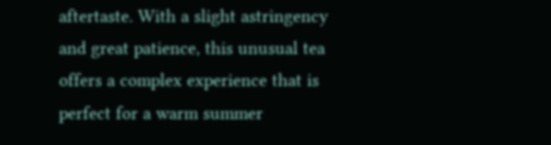aftertaste. With a slight astringency and great patience, this unusual tea offers a complex experience that is perfect for a warm summer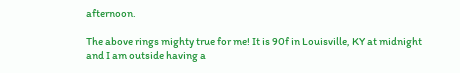afternoon.

The above rings mighty true for me! It is 90f in Louisville, KY at midnight and I am outside having a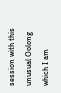session with this unusual Oolong which I am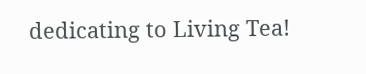dedicating to Living Tea!